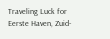Traveling Luck for Eerste Haven, Zuid-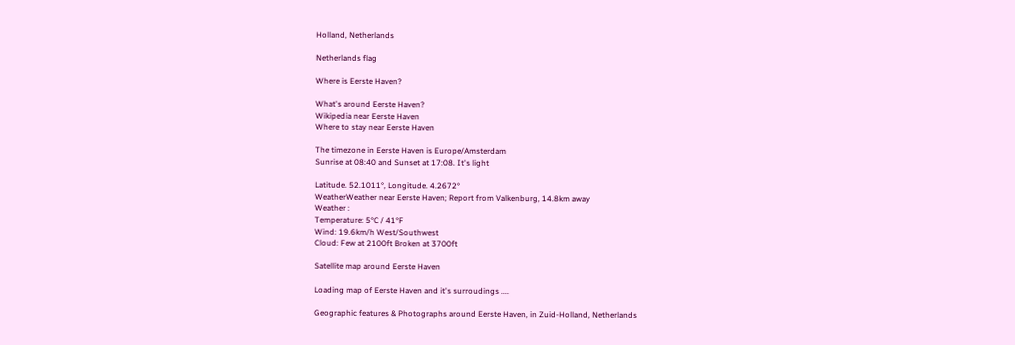Holland, Netherlands

Netherlands flag

Where is Eerste Haven?

What's around Eerste Haven?
Wikipedia near Eerste Haven
Where to stay near Eerste Haven

The timezone in Eerste Haven is Europe/Amsterdam
Sunrise at 08:40 and Sunset at 17:08. It's light

Latitude. 52.1011°, Longitude. 4.2672°
WeatherWeather near Eerste Haven; Report from Valkenburg, 14.8km away
Weather :
Temperature: 5°C / 41°F
Wind: 19.6km/h West/Southwest
Cloud: Few at 2100ft Broken at 3700ft

Satellite map around Eerste Haven

Loading map of Eerste Haven and it's surroudings ....

Geographic features & Photographs around Eerste Haven, in Zuid-Holland, Netherlands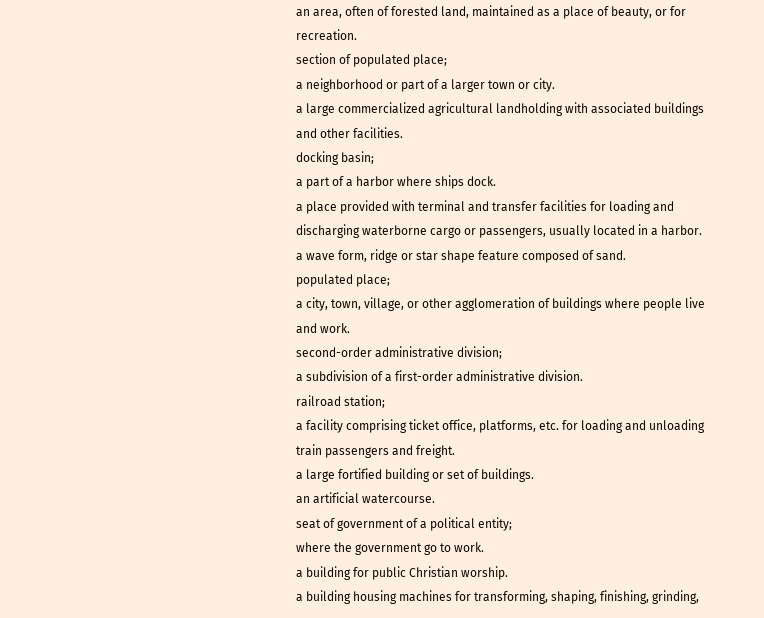an area, often of forested land, maintained as a place of beauty, or for recreation.
section of populated place;
a neighborhood or part of a larger town or city.
a large commercialized agricultural landholding with associated buildings and other facilities.
docking basin;
a part of a harbor where ships dock.
a place provided with terminal and transfer facilities for loading and discharging waterborne cargo or passengers, usually located in a harbor.
a wave form, ridge or star shape feature composed of sand.
populated place;
a city, town, village, or other agglomeration of buildings where people live and work.
second-order administrative division;
a subdivision of a first-order administrative division.
railroad station;
a facility comprising ticket office, platforms, etc. for loading and unloading train passengers and freight.
a large fortified building or set of buildings.
an artificial watercourse.
seat of government of a political entity;
where the government go to work.
a building for public Christian worship.
a building housing machines for transforming, shaping, finishing, grinding,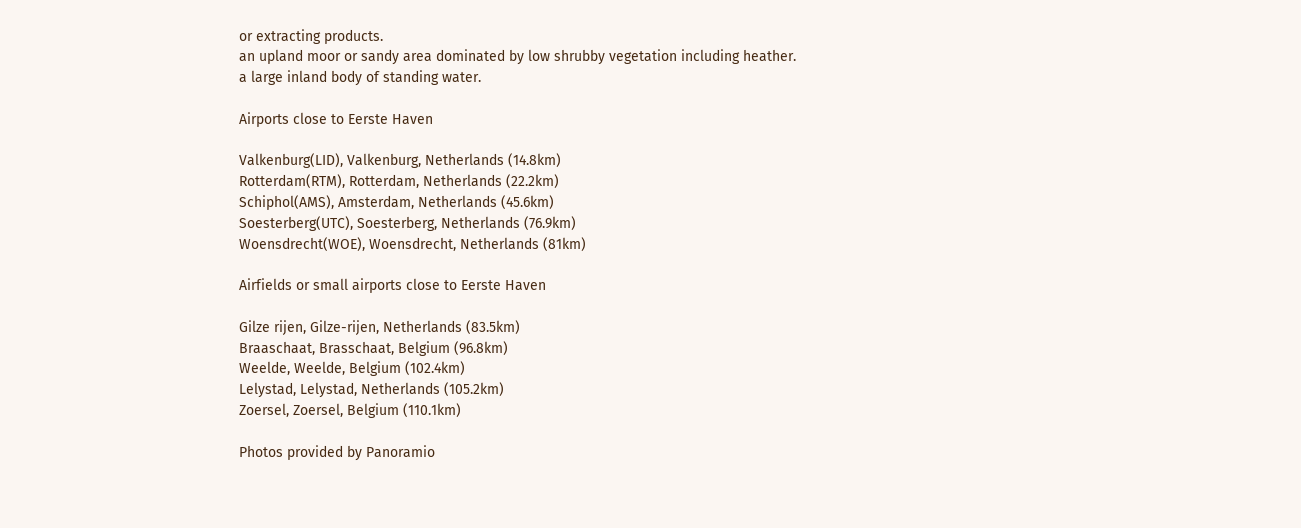or extracting products.
an upland moor or sandy area dominated by low shrubby vegetation including heather.
a large inland body of standing water.

Airports close to Eerste Haven

Valkenburg(LID), Valkenburg, Netherlands (14.8km)
Rotterdam(RTM), Rotterdam, Netherlands (22.2km)
Schiphol(AMS), Amsterdam, Netherlands (45.6km)
Soesterberg(UTC), Soesterberg, Netherlands (76.9km)
Woensdrecht(WOE), Woensdrecht, Netherlands (81km)

Airfields or small airports close to Eerste Haven

Gilze rijen, Gilze-rijen, Netherlands (83.5km)
Braaschaat, Brasschaat, Belgium (96.8km)
Weelde, Weelde, Belgium (102.4km)
Lelystad, Lelystad, Netherlands (105.2km)
Zoersel, Zoersel, Belgium (110.1km)

Photos provided by Panoramio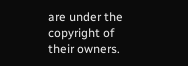are under the copyright of their owners.